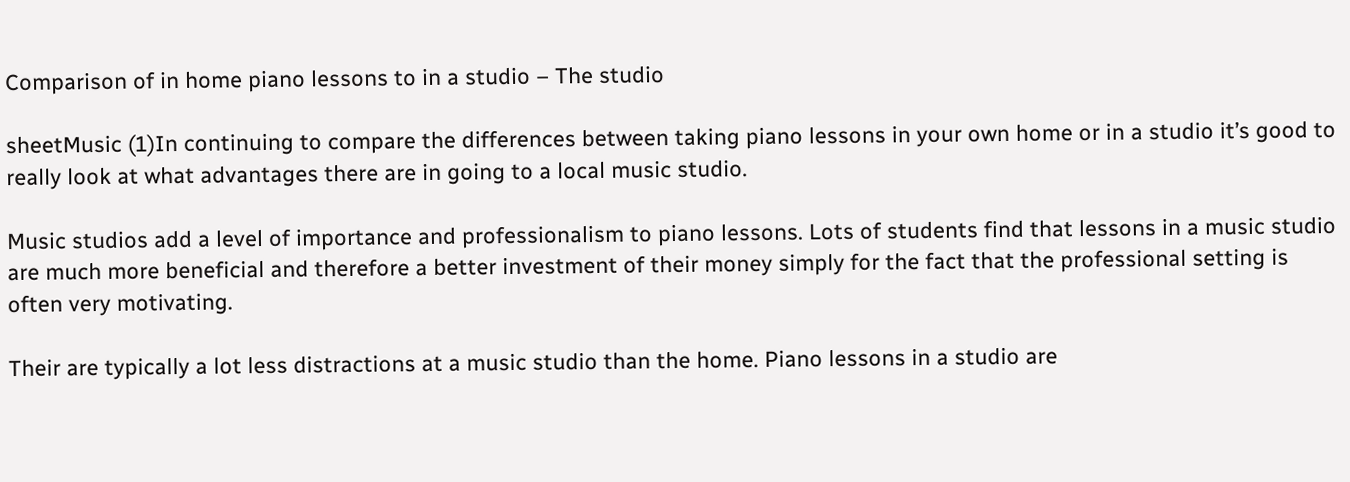Comparison of in home piano lessons to in a studio – The studio

sheetMusic (1)In continuing to compare the differences between taking piano lessons in your own home or in a studio it’s good to really look at what advantages there are in going to a local music studio.

Music studios add a level of importance and professionalism to piano lessons. Lots of students find that lessons in a music studio are much more beneficial and therefore a better investment of their money simply for the fact that the professional setting is often very motivating.

Their are typically a lot less distractions at a music studio than the home. Piano lessons in a studio are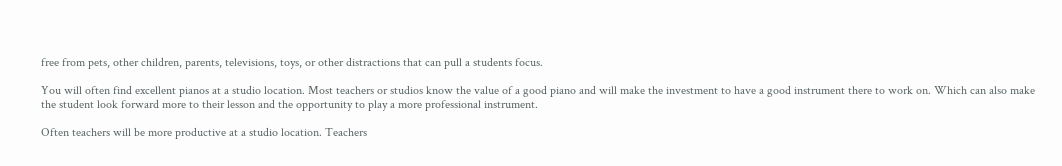free from pets, other children, parents, televisions, toys, or other distractions that can pull a students focus.

You will often find excellent pianos at a studio location. Most teachers or studios know the value of a good piano and will make the investment to have a good instrument there to work on. Which can also make the student look forward more to their lesson and the opportunity to play a more professional instrument.

Often teachers will be more productive at a studio location. Teachers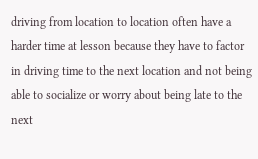driving from location to location often have a harder time at lesson because they have to factor in driving time to the next location and not being able to socialize or worry about being late to the next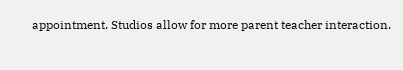appointment. Studios allow for more parent teacher interaction.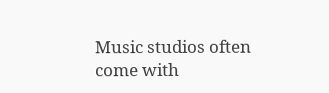Music studios often come with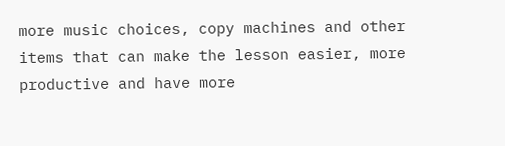more music choices, copy machines and other items that can make the lesson easier, more productive and have more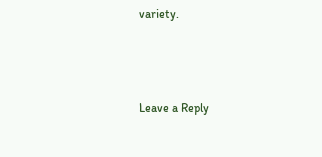variety.



Leave a Reply